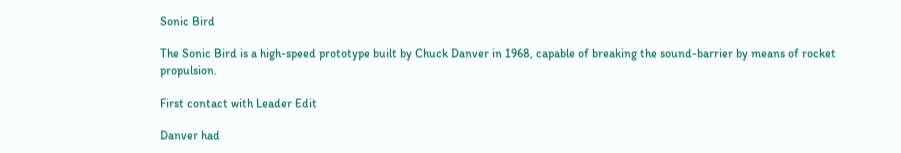Sonic Bird

The Sonic Bird is a high-speed prototype built by Chuck Danver in 1968, capable of breaking the sound-barrier by means of rocket propulsion.

First contact with Leader Edit

Danver had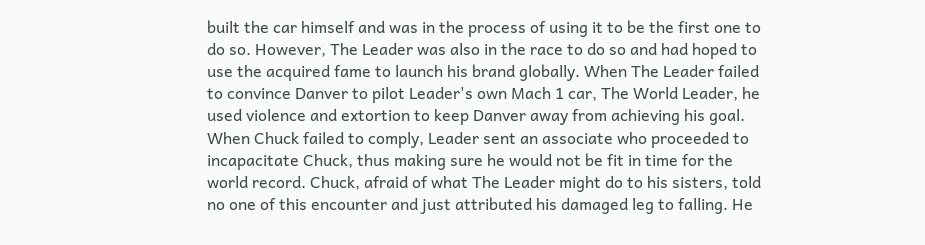built the car himself and was in the process of using it to be the first one to do so. However, The Leader was also in the race to do so and had hoped to use the acquired fame to launch his brand globally. When The Leader failed to convince Danver to pilot Leader's own Mach 1 car, The World Leader, he used violence and extortion to keep Danver away from achieving his goal. When Chuck failed to comply, Leader sent an associate who proceeded to incapacitate Chuck, thus making sure he would not be fit in time for the world record. Chuck, afraid of what The Leader might do to his sisters, told no one of this encounter and just attributed his damaged leg to falling. He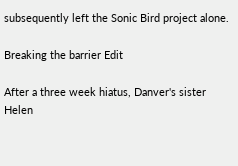subsequently left the Sonic Bird project alone.

Breaking the barrier Edit

After a three week hiatus, Danver's sister Helen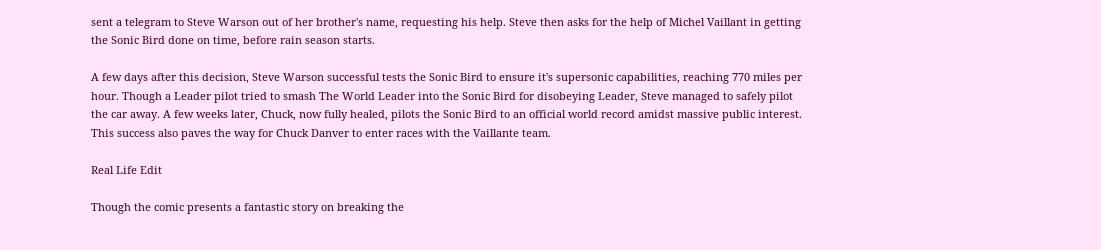sent a telegram to Steve Warson out of her brother's name, requesting his help. Steve then asks for the help of Michel Vaillant in getting the Sonic Bird done on time, before rain season starts.

A few days after this decision, Steve Warson successful tests the Sonic Bird to ensure it's supersonic capabilities, reaching 770 miles per hour. Though a Leader pilot tried to smash The World Leader into the Sonic Bird for disobeying Leader, Steve managed to safely pilot the car away. A few weeks later, Chuck, now fully healed, pilots the Sonic Bird to an official world record amidst massive public interest. This success also paves the way for Chuck Danver to enter races with the Vaillante team.

Real Life Edit

Though the comic presents a fantastic story on breaking the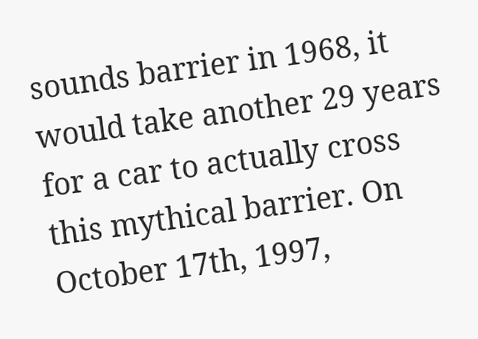sounds barrier in 1968, it would take another 29 years for a car to actually cross this mythical barrier. On October 17th, 1997,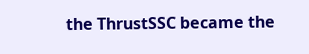the ThrustSSC became the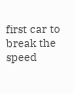first car to break the speed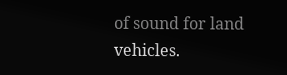of sound for land vehicles.